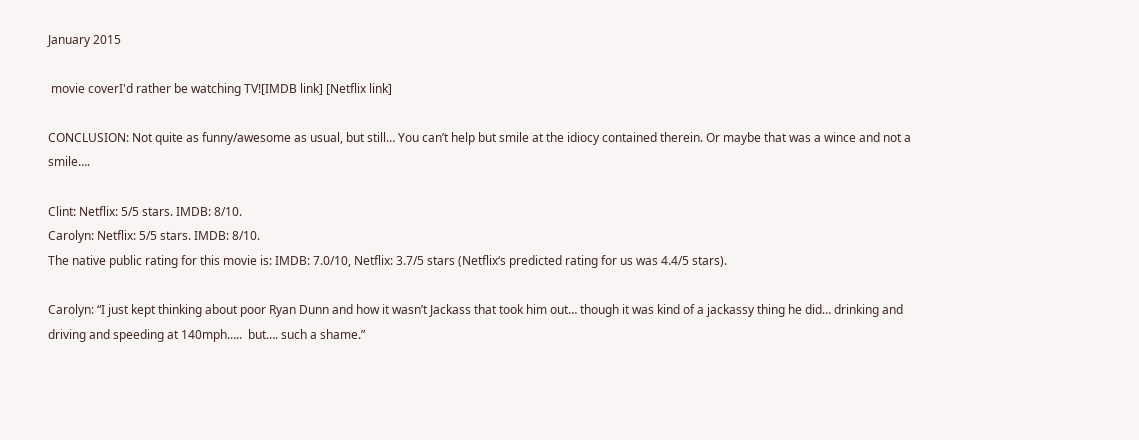January 2015

 movie coverI'd rather be watching TV![IMDB link] [Netflix link]

CONCLUSION: Not quite as funny/awesome as usual, but still… You can’t help but smile at the idiocy contained therein. Or maybe that was a wince and not a smile….

Clint: Netflix: 5/5 stars. IMDB: 8/10.
Carolyn: Netflix: 5/5 stars. IMDB: 8/10.
The native public rating for this movie is: IMDB: 7.0/10, Netflix: 3.7/5 stars (Netflix‘s predicted rating for us was 4.4/5 stars).

Carolyn: “I just kept thinking about poor Ryan Dunn and how it wasn’t Jackass that took him out… though it was kind of a jackassy thing he did… drinking and driving and speeding at 140mph…..  but…. such a shame.”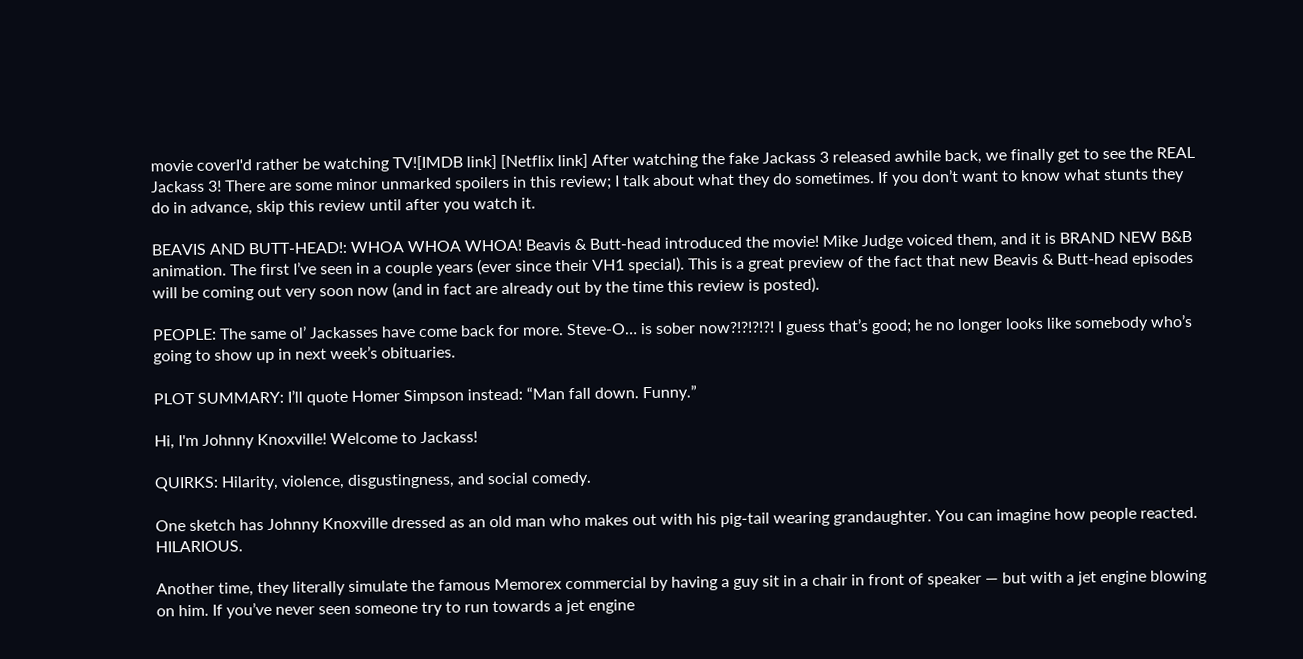movie coverI'd rather be watching TV![IMDB link] [Netflix link] After watching the fake Jackass 3 released awhile back, we finally get to see the REAL Jackass 3! There are some minor unmarked spoilers in this review; I talk about what they do sometimes. If you don’t want to know what stunts they do in advance, skip this review until after you watch it.

BEAVIS AND BUTT-HEAD!: WHOA WHOA WHOA! Beavis & Butt-head introduced the movie! Mike Judge voiced them, and it is BRAND NEW B&B animation. The first I’ve seen in a couple years (ever since their VH1 special). This is a great preview of the fact that new Beavis & Butt-head episodes will be coming out very soon now (and in fact are already out by the time this review is posted).

PEOPLE: The same ol’ Jackasses have come back for more. Steve-O… is sober now?!?!?!?! I guess that’s good; he no longer looks like somebody who’s going to show up in next week’s obituaries.

PLOT SUMMARY: I’ll quote Homer Simpson instead: “Man fall down. Funny.”

Hi, I'm Johnny Knoxville! Welcome to Jackass!

QUIRKS: Hilarity, violence, disgustingness, and social comedy.

One sketch has Johnny Knoxville dressed as an old man who makes out with his pig-tail wearing grandaughter. You can imagine how people reacted. HILARIOUS.

Another time, they literally simulate the famous Memorex commercial by having a guy sit in a chair in front of speaker — but with a jet engine blowing on him. If you’ve never seen someone try to run towards a jet engine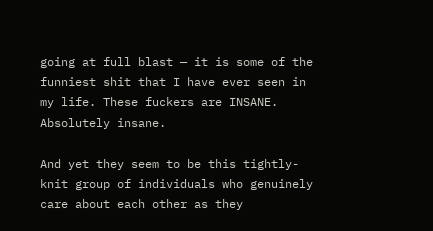going at full blast — it is some of the funniest shit that I have ever seen in my life. These fuckers are INSANE. Absolutely insane.

And yet they seem to be this tightly-knit group of individuals who genuinely care about each other as they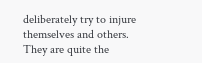deliberately try to injure themselves and others. They are quite the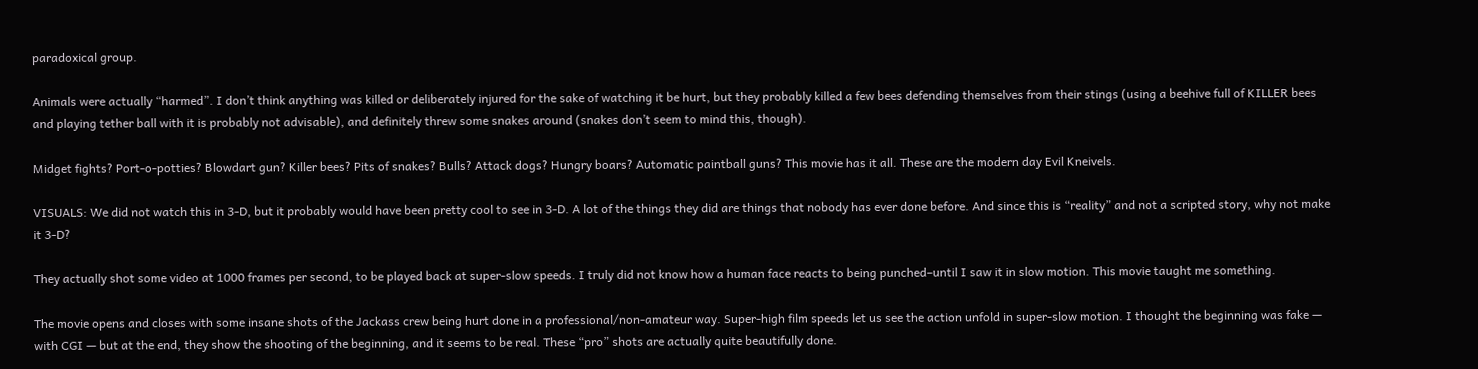paradoxical group.

Animals were actually “harmed”. I don’t think anything was killed or deliberately injured for the sake of watching it be hurt, but they probably killed a few bees defending themselves from their stings (using a beehive full of KILLER bees and playing tether ball with it is probably not advisable), and definitely threw some snakes around (snakes don’t seem to mind this, though).

Midget fights? Port-o-potties? Blowdart gun? Killer bees? Pits of snakes? Bulls? Attack dogs? Hungry boars? Automatic paintball guns? This movie has it all. These are the modern day Evil Kneivels.

VISUALS: We did not watch this in 3-D, but it probably would have been pretty cool to see in 3-D. A lot of the things they did are things that nobody has ever done before. And since this is “reality” and not a scripted story, why not make it 3-D?

They actually shot some video at 1000 frames per second, to be played back at super-slow speeds. I truly did not know how a human face reacts to being punched–until I saw it in slow motion. This movie taught me something.

The movie opens and closes with some insane shots of the Jackass crew being hurt done in a professional/non-amateur way. Super-high film speeds let us see the action unfold in super-slow motion. I thought the beginning was fake — with CGI — but at the end, they show the shooting of the beginning, and it seems to be real. These “pro” shots are actually quite beautifully done.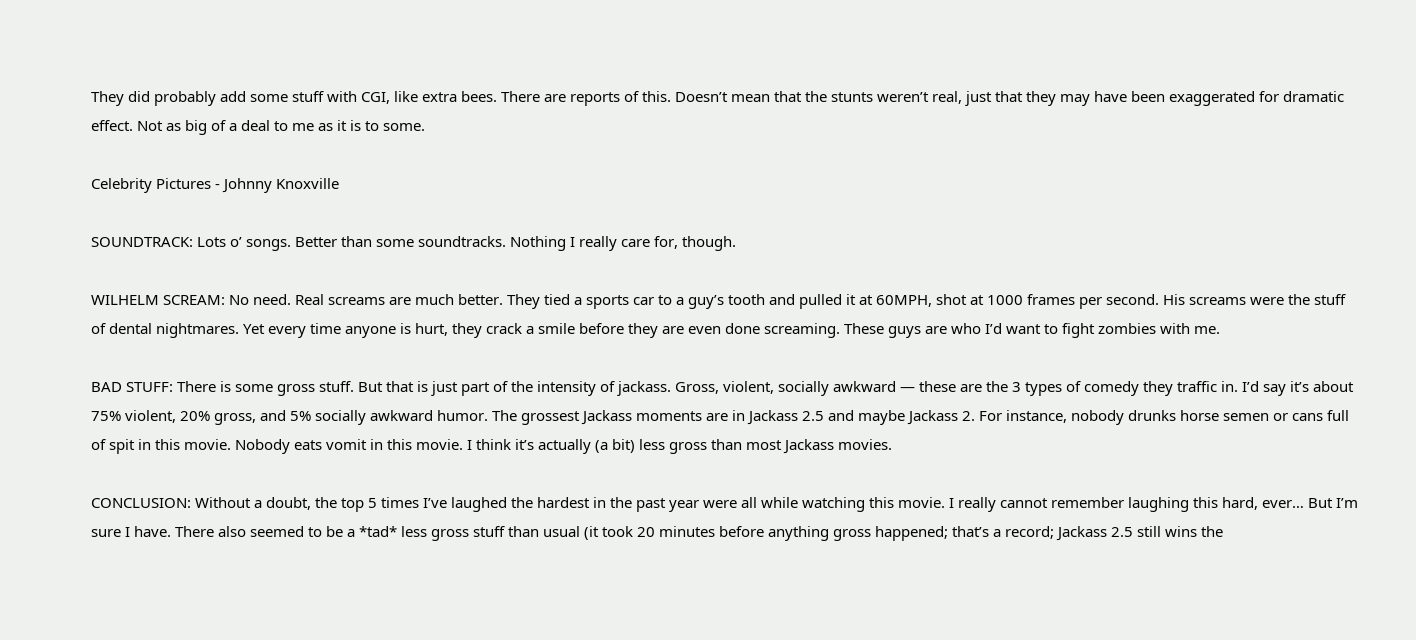They did probably add some stuff with CGI, like extra bees. There are reports of this. Doesn’t mean that the stunts weren’t real, just that they may have been exaggerated for dramatic effect. Not as big of a deal to me as it is to some.

Celebrity Pictures - Johnny Knoxville

SOUNDTRACK: Lots o’ songs. Better than some soundtracks. Nothing I really care for, though.

WILHELM SCREAM: No need. Real screams are much better. They tied a sports car to a guy’s tooth and pulled it at 60MPH, shot at 1000 frames per second. His screams were the stuff of dental nightmares. Yet every time anyone is hurt, they crack a smile before they are even done screaming. These guys are who I’d want to fight zombies with me.

BAD STUFF: There is some gross stuff. But that is just part of the intensity of jackass. Gross, violent, socially awkward — these are the 3 types of comedy they traffic in. I’d say it’s about 75% violent, 20% gross, and 5% socially awkward humor. The grossest Jackass moments are in Jackass 2.5 and maybe Jackass 2. For instance, nobody drunks horse semen or cans full of spit in this movie. Nobody eats vomit in this movie. I think it’s actually (a bit) less gross than most Jackass movies.

CONCLUSION: Without a doubt, the top 5 times I’ve laughed the hardest in the past year were all while watching this movie. I really cannot remember laughing this hard, ever… But I’m sure I have. There also seemed to be a *tad* less gross stuff than usual (it took 20 minutes before anything gross happened; that’s a record; Jackass 2.5 still wins the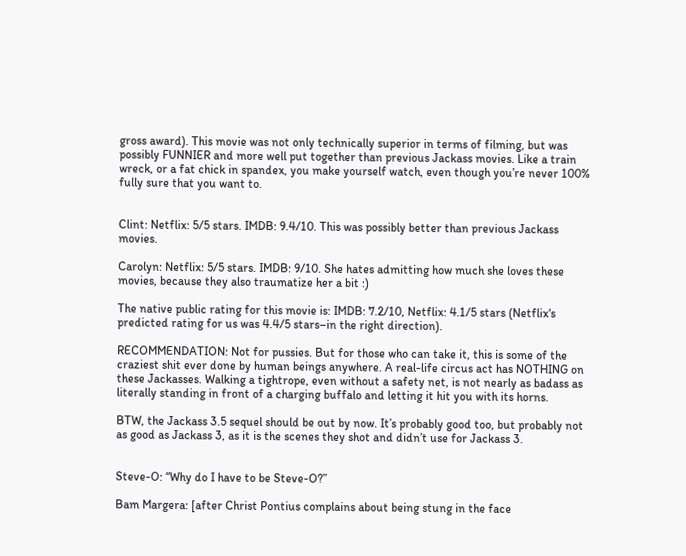gross award). This movie was not only technically superior in terms of filming, but was possibly FUNNIER and more well put together than previous Jackass movies. Like a train wreck, or a fat chick in spandex, you make yourself watch, even though you’re never 100% fully sure that you want to.


Clint: Netflix: 5/5 stars. IMDB: 9.4/10. This was possibly better than previous Jackass movies.

Carolyn: Netflix: 5/5 stars. IMDB: 9/10. She hates admitting how much she loves these movies, because they also traumatize her a bit :)

The native public rating for this movie is: IMDB: 7.2/10, Netflix: 4.1/5 stars (Netflix‘s predicted rating for us was 4.4/5 stars–in the right direction).

RECOMMENDATION: Not for pussies. But for those who can take it, this is some of the craziest shit ever done by human beings anywhere. A real-life circus act has NOTHING on these Jackasses. Walking a tightrope, even without a safety net, is not nearly as badass as literally standing in front of a charging buffalo and letting it hit you with its horns.

BTW, the Jackass 3.5 sequel should be out by now. It’s probably good too, but probably not as good as Jackass 3, as it is the scenes they shot and didn’t use for Jackass 3.


Steve-O: “Why do I have to be Steve-O?”

Bam Margera: [after Christ Pontius complains about being stung in the face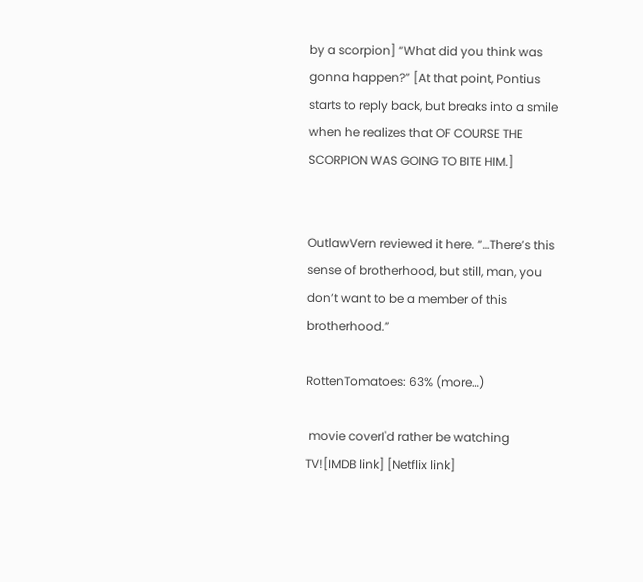by a scorpion] “What did you think was gonna happen?” [At that point, Pontius starts to reply back, but breaks into a smile when he realizes that OF COURSE THE SCORPION WAS GOING TO BITE HIM.]


OutlawVern reviewed it here. “…There’s this sense of brotherhood, but still, man, you don’t want to be a member of this brotherhood.”

RottenTomatoes: 63% (more…)

 movie coverI'd rather be watching TV![IMDB link] [Netflix link]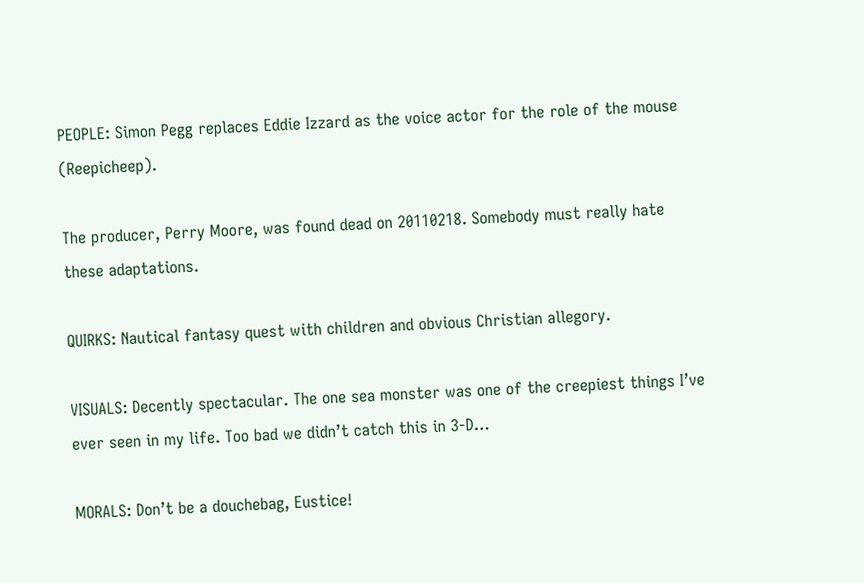PEOPLE: Simon Pegg replaces Eddie Izzard as the voice actor for the role of the mouse (Reepicheep).

The producer, Perry Moore, was found dead on 20110218. Somebody must really hate these adaptations.

QUIRKS: Nautical fantasy quest with children and obvious Christian allegory.

VISUALS: Decently spectacular. The one sea monster was one of the creepiest things I’ve ever seen in my life. Too bad we didn’t catch this in 3-D…

MORALS: Don’t be a douchebag, Eustice!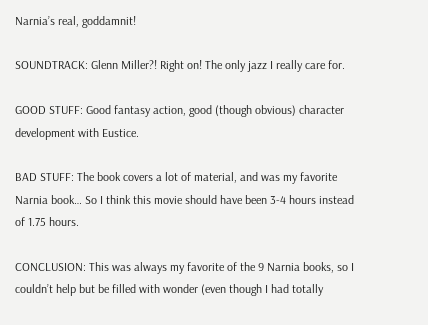Narnia’s real, goddamnit!

SOUNDTRACK: Glenn Miller?! Right on! The only jazz I really care for.

GOOD STUFF: Good fantasy action, good (though obvious) character development with Eustice.

BAD STUFF: The book covers a lot of material, and was my favorite Narnia book… So I think this movie should have been 3-4 hours instead of 1.75 hours.

CONCLUSION: This was always my favorite of the 9 Narnia books, so I couldn’t help but be filled with wonder (even though I had totally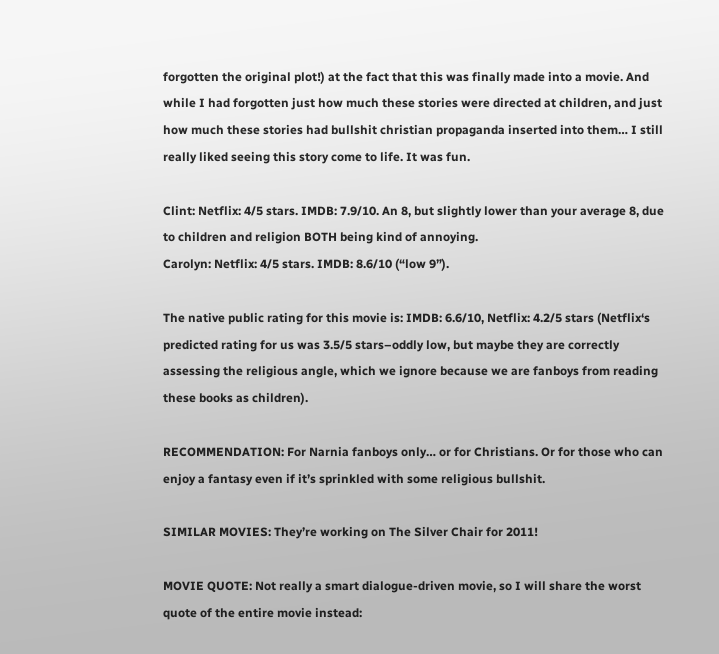forgotten the original plot!) at the fact that this was finally made into a movie. And while I had forgotten just how much these stories were directed at children, and just how much these stories had bullshit christian propaganda inserted into them… I still really liked seeing this story come to life. It was fun.

Clint: Netflix: 4/5 stars. IMDB: 7.9/10. An 8, but slightly lower than your average 8, due to children and religion BOTH being kind of annoying.
Carolyn: Netflix: 4/5 stars. IMDB: 8.6/10 (“low 9”).

The native public rating for this movie is: IMDB: 6.6/10, Netflix: 4.2/5 stars (Netflix‘s predicted rating for us was 3.5/5 stars–oddly low, but maybe they are correctly assessing the religious angle, which we ignore because we are fanboys from reading these books as children).

RECOMMENDATION: For Narnia fanboys only… or for Christians. Or for those who can enjoy a fantasy even if it’s sprinkled with some religious bullshit.

SIMILAR MOVIES: They’re working on The Silver Chair for 2011!

MOVIE QUOTE: Not really a smart dialogue-driven movie, so I will share the worst quote of the entire movie instead: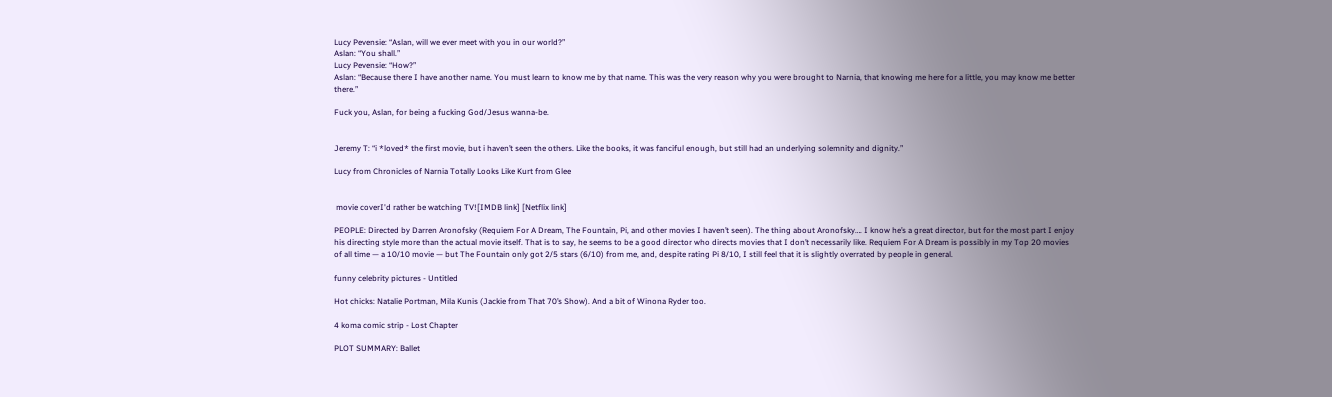Lucy Pevensie: “Aslan, will we ever meet with you in our world?”
Aslan: “You shall.”
Lucy Pevensie: “How?”
Aslan: “Because there I have another name. You must learn to know me by that name. This was the very reason why you were brought to Narnia, that knowing me here for a little, you may know me better there.”

Fuck you, Aslan, for being a fucking God/Jesus wanna-be.


Jeremy T: “i *loved* the first movie, but i haven’t seen the others. Like the books, it was fanciful enough, but still had an underlying solemnity and dignity.”

Lucy from Chronicles of Narnia Totally Looks Like Kurt from Glee


 movie coverI'd rather be watching TV![IMDB link] [Netflix link]

PEOPLE: Directed by Darren Aronofsky (Requiem For A Dream, The Fountain, Pi, and other movies I haven’t seen). The thing about Aronofsky…. I know he’s a great director, but for the most part I enjoy his directing style more than the actual movie itself. That is to say, he seems to be a good director who directs movies that I don’t necessarily like. Requiem For A Dream is possibly in my Top 20 movies of all time — a 10/10 movie — but The Fountain only got 2/5 stars (6/10) from me, and, despite rating Pi 8/10, I still feel that it is slightly overrated by people in general.

funny celebrity pictures - Untitled

Hot chicks: Natalie Portman, Mila Kunis (Jackie from That 70’s Show). And a bit of Winona Ryder too.

4 koma comic strip - Lost Chapter

PLOT SUMMARY: Ballet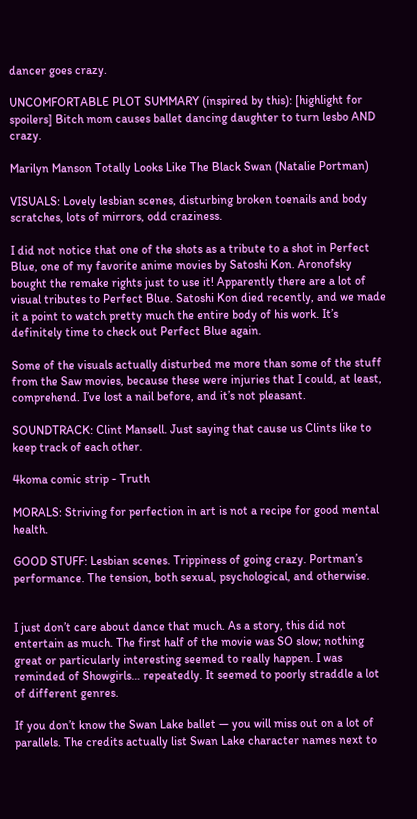dancer goes crazy.

UNCOMFORTABLE PLOT SUMMARY (inspired by this): [highlight for spoilers] Bitch mom causes ballet dancing daughter to turn lesbo AND crazy.

Marilyn Manson Totally Looks Like The Black Swan (Natalie Portman)

VISUALS: Lovely lesbian scenes, disturbing broken toenails and body scratches, lots of mirrors, odd craziness.

I did not notice that one of the shots as a tribute to a shot in Perfect Blue, one of my favorite anime movies by Satoshi Kon. Aronofsky bought the remake rights just to use it! Apparently there are a lot of visual tributes to Perfect Blue. Satoshi Kon died recently, and we made it a point to watch pretty much the entire body of his work. It’s definitely time to check out Perfect Blue again.

Some of the visuals actually disturbed me more than some of the stuff from the Saw movies, because these were injuries that I could, at least, comprehend. I’ve lost a nail before, and it’s not pleasant.

SOUNDTRACK: Clint Mansell. Just saying that cause us Clints like to keep track of each other.

4koma comic strip - Truth

MORALS: Striving for perfection in art is not a recipe for good mental health.

GOOD STUFF: Lesbian scenes. Trippiness of going crazy. Portman’s performance. The tension, both sexual, psychological, and otherwise.


I just don’t care about dance that much. As a story, this did not entertain as much. The first half of the movie was SO slow; nothing great or particularly interesting seemed to really happen. I was reminded of Showgirls… repeatedly. It seemed to poorly straddle a lot of different genres.

If you don’t know the Swan Lake ballet — you will miss out on a lot of parallels. The credits actually list Swan Lake character names next to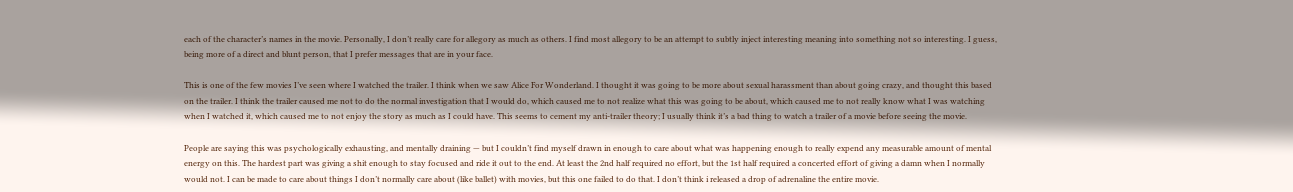each of the character’s names in the movie. Personally, I don’t really care for allegory as much as others. I find most allegory to be an attempt to subtly inject interesting meaning into something not so interesting. I guess, being more of a direct and blunt person, that I prefer messages that are in your face.

This is one of the few movies I’ve seen where I watched the trailer. I think when we saw Alice For Wonderland. I thought it was going to be more about sexual harassment than about going crazy, and thought this based on the trailer. I think the trailer caused me not to do the normal investigation that I would do, which caused me to not realize what this was going to be about, which caused me to not really know what I was watching when I watched it, which caused me to not enjoy the story as much as I could have. This seems to cement my anti-trailer theory; I usually think it’s a bad thing to watch a trailer of a movie before seeing the movie.

People are saying this was psychologically exhausting, and mentally draining — but I couldn’t find myself drawn in enough to care about what was happening enough to really expend any measurable amount of mental energy on this. The hardest part was giving a shit enough to stay focused and ride it out to the end. At least the 2nd half required no effort, but the 1st half required a concerted effort of giving a damn when I normally would not. I can be made to care about things I don’t normally care about (like ballet) with movies, but this one failed to do that. I don’t think i released a drop of adrenaline the entire movie.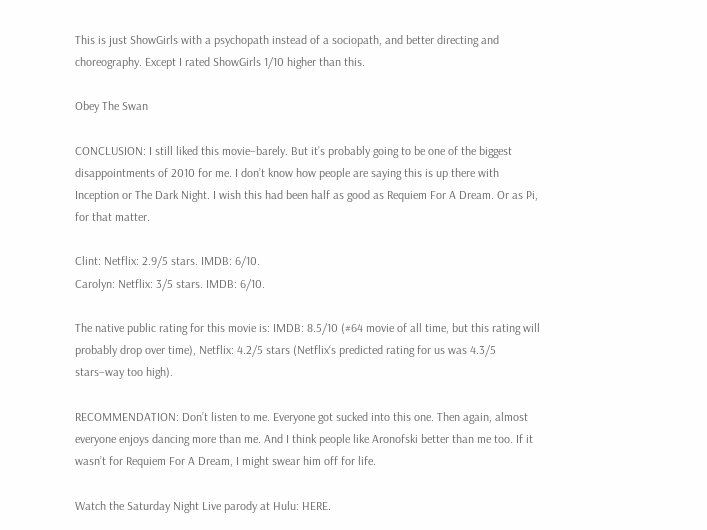This is just ShowGirls with a psychopath instead of a sociopath, and better directing and choreography. Except I rated ShowGirls 1/10 higher than this.

Obey The Swan

CONCLUSION: I still liked this movie–barely. But it’s probably going to be one of the biggest disappointments of 2010 for me. I don’t know how people are saying this is up there with Inception or The Dark Night. I wish this had been half as good as Requiem For A Dream. Or as Pi, for that matter.

Clint: Netflix: 2.9/5 stars. IMDB: 6/10.
Carolyn: Netflix: 3/5 stars. IMDB: 6/10.

The native public rating for this movie is: IMDB: 8.5/10 (#64 movie of all time, but this rating will probably drop over time), Netflix: 4.2/5 stars (Netflix‘s predicted rating for us was 4.3/5 stars–way too high).

RECOMMENDATION: Don’t listen to me. Everyone got sucked into this one. Then again, almost everyone enjoys dancing more than me. And I think people like Aronofski better than me too. If it wasn’t for Requiem For A Dream, I might swear him off for life.

Watch the Saturday Night Live parody at Hulu: HERE.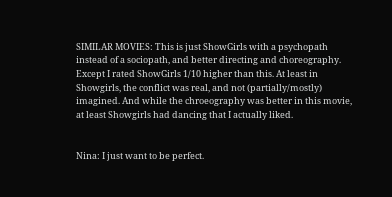SIMILAR MOVIES: This is just ShowGirls with a psychopath instead of a sociopath, and better directing and choreography. Except I rated ShowGirls 1/10 higher than this. At least in Showgirls, the conflict was real, and not (partially/mostly) imagined. And while the chroeography was better in this movie, at least Showgirls had dancing that I actually liked.


Nina: I just want to be perfect.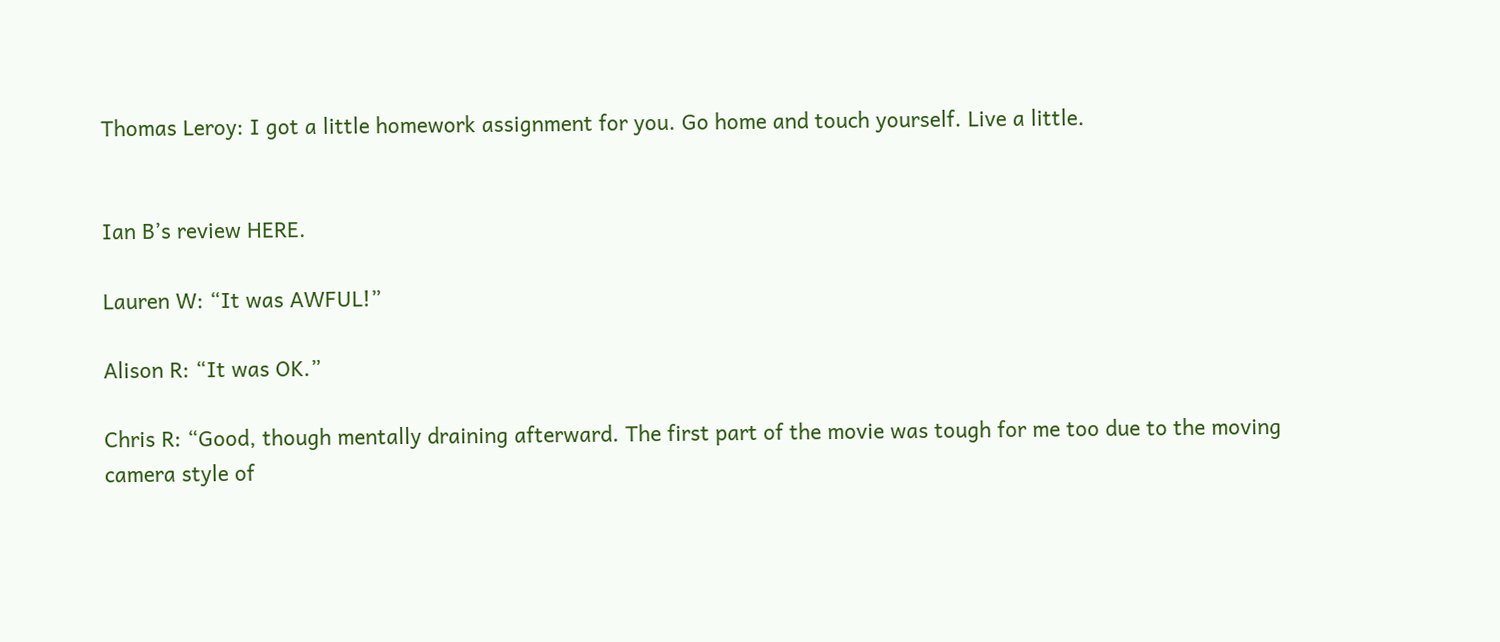Thomas Leroy: I got a little homework assignment for you. Go home and touch yourself. Live a little.


Ian B’s review HERE.

Lauren W: “It was AWFUL!”

Alison R: “It was OK.”

Chris R: “Good, though mentally draining afterward. The first part of the movie was tough for me too due to the moving camera style of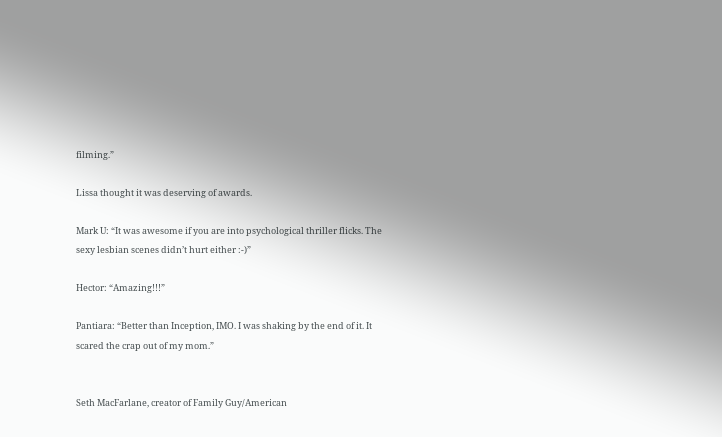filming.”

Lissa thought it was deserving of awards.

Mark U: “It was awesome if you are into psychological thriller flicks. The sexy lesbian scenes didn’t hurt either :-)”

Hector: “Amazing!!!”

Pantiara: “Better than Inception, IMO. I was shaking by the end of it. It scared the crap out of my mom.”


Seth MacFarlane, creator of Family Guy/American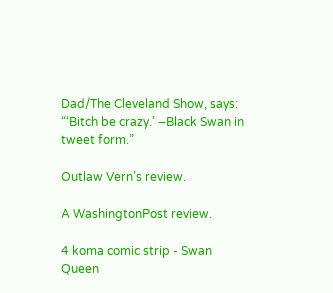Dad/The Cleveland Show, says: “‘Bitch be crazy.’ –Black Swan in tweet form.”

Outlaw Vern’s review.

A WashingtonPost review.

4 koma comic strip - Swan Queen